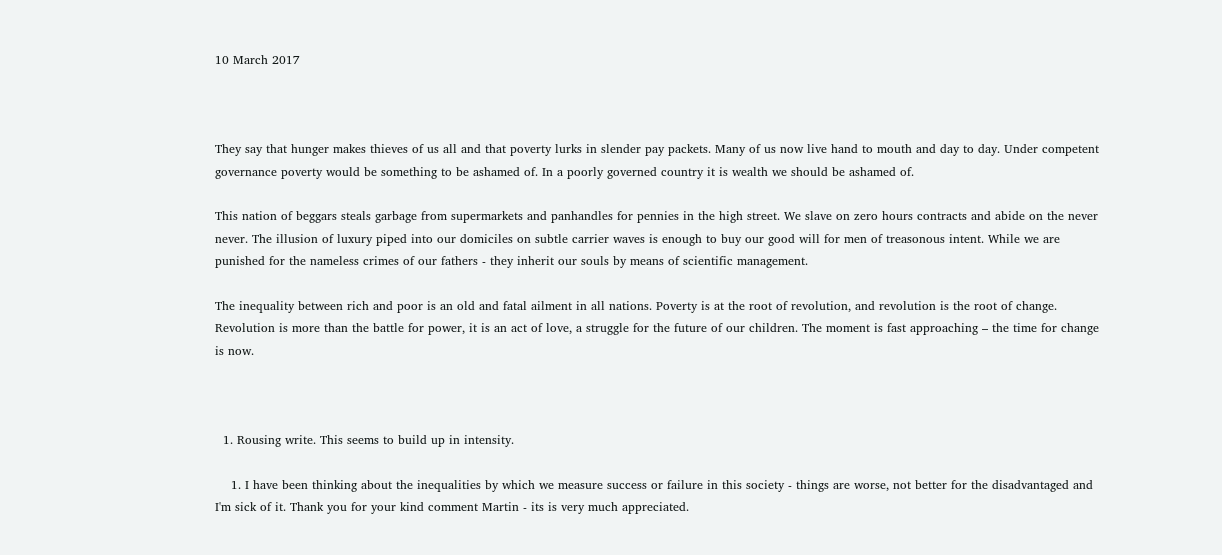10 March 2017



They say that hunger makes thieves of us all and that poverty lurks in slender pay packets. Many of us now live hand to mouth and day to day. Under competent governance poverty would be something to be ashamed of. In a poorly governed country it is wealth we should be ashamed of.

This nation of beggars steals garbage from supermarkets and panhandles for pennies in the high street. We slave on zero hours contracts and abide on the never never. The illusion of luxury piped into our domiciles on subtle carrier waves is enough to buy our good will for men of treasonous intent. While we are punished for the nameless crimes of our fathers - they inherit our souls by means of scientific management.

The inequality between rich and poor is an old and fatal ailment in all nations. Poverty is at the root of revolution, and revolution is the root of change. Revolution is more than the battle for power, it is an act of love, a struggle for the future of our children. The moment is fast approaching – the time for change is now.



  1. Rousing write. This seems to build up in intensity.

    1. I have been thinking about the inequalities by which we measure success or failure in this society - things are worse, not better for the disadvantaged and I'm sick of it. Thank you for your kind comment Martin - its is very much appreciated.